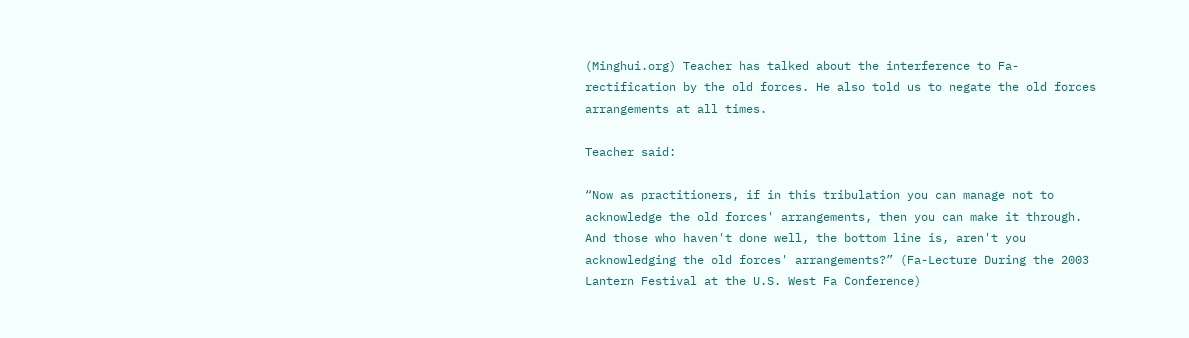(Minghui.org) Teacher has talked about the interference to Fa-rectification by the old forces. He also told us to negate the old forces arrangements at all times.

Teacher said:

“Now as practitioners, if in this tribulation you can manage not to acknowledge the old forces' arrangements, then you can make it through. And those who haven't done well, the bottom line is, aren't you acknowledging the old forces' arrangements?” (Fa-Lecture During the 2003 Lantern Festival at the U.S. West Fa Conference)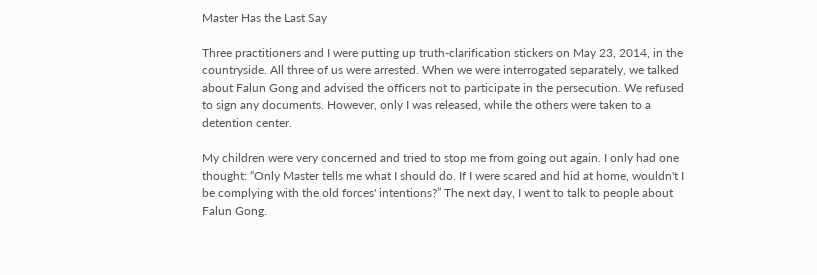Master Has the Last Say

Three practitioners and I were putting up truth-clarification stickers on May 23, 2014, in the countryside. All three of us were arrested. When we were interrogated separately, we talked about Falun Gong and advised the officers not to participate in the persecution. We refused to sign any documents. However, only I was released, while the others were taken to a detention center.

My children were very concerned and tried to stop me from going out again. I only had one thought: “Only Master tells me what I should do. If I were scared and hid at home, wouldn't I be complying with the old forces' intentions?” The next day, I went to talk to people about Falun Gong.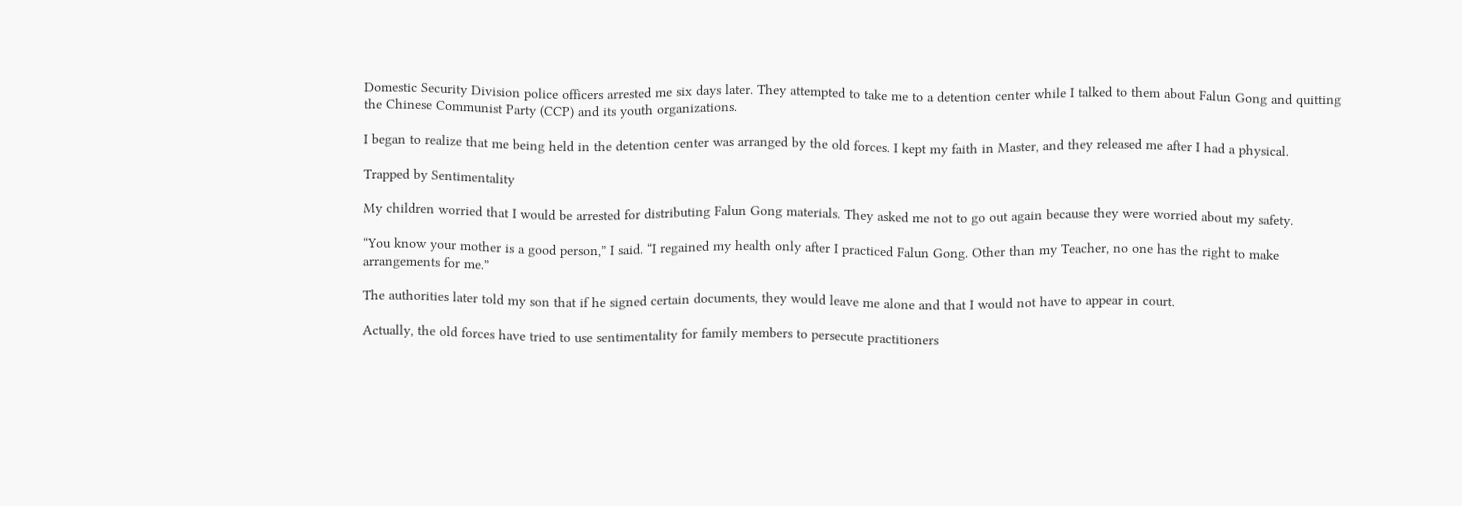Domestic Security Division police officers arrested me six days later. They attempted to take me to a detention center while I talked to them about Falun Gong and quitting the Chinese Communist Party (CCP) and its youth organizations.

I began to realize that me being held in the detention center was arranged by the old forces. I kept my faith in Master, and they released me after I had a physical.

Trapped by Sentimentality

My children worried that I would be arrested for distributing Falun Gong materials. They asked me not to go out again because they were worried about my safety.

“You know your mother is a good person,” I said. “I regained my health only after I practiced Falun Gong. Other than my Teacher, no one has the right to make arrangements for me.”

The authorities later told my son that if he signed certain documents, they would leave me alone and that I would not have to appear in court.

Actually, the old forces have tried to use sentimentality for family members to persecute practitioners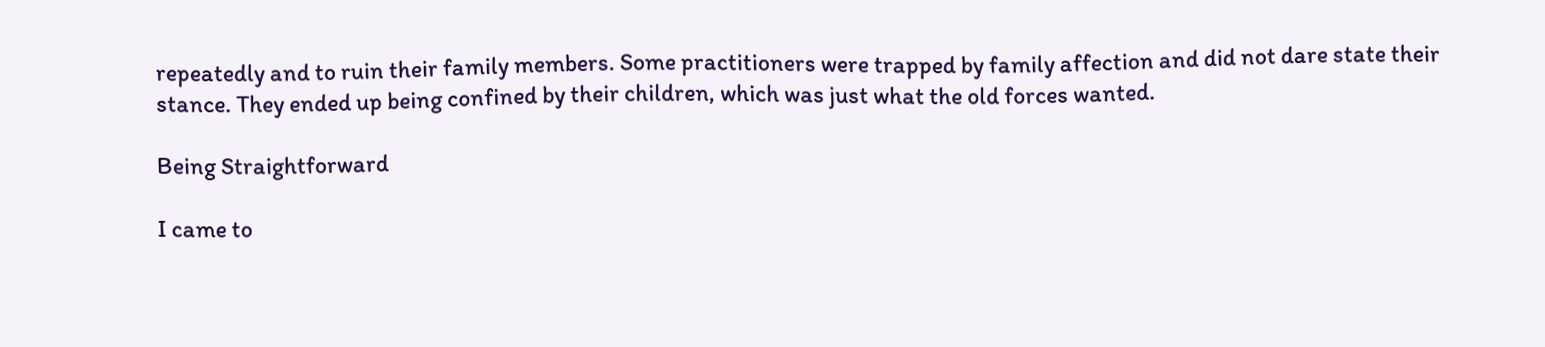repeatedly and to ruin their family members. Some practitioners were trapped by family affection and did not dare state their stance. They ended up being confined by their children, which was just what the old forces wanted.

Being Straightforward

I came to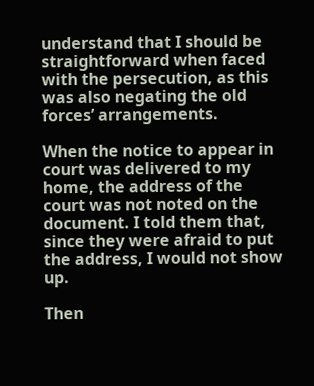understand that I should be straightforward when faced with the persecution, as this was also negating the old forces’ arrangements.

When the notice to appear in court was delivered to my home, the address of the court was not noted on the document. I told them that, since they were afraid to put the address, I would not show up.

Then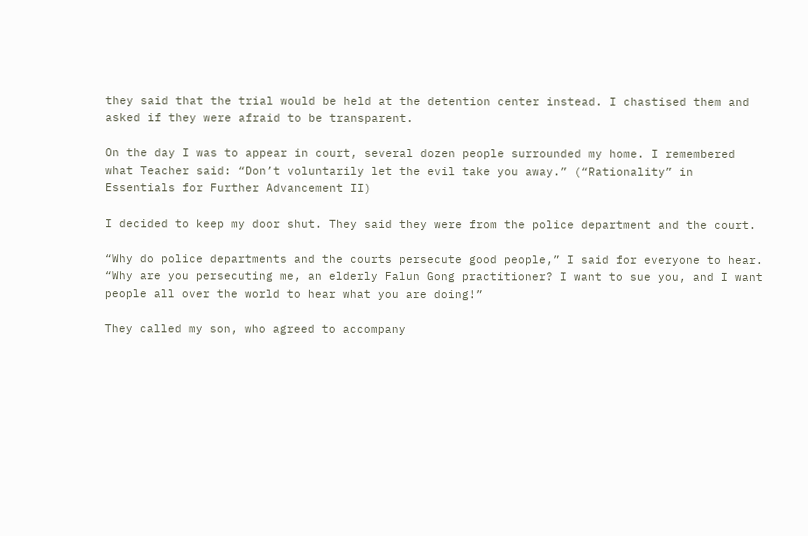they said that the trial would be held at the detention center instead. I chastised them and asked if they were afraid to be transparent.

On the day I was to appear in court, several dozen people surrounded my home. I remembered what Teacher said: “Don’t voluntarily let the evil take you away.” (“Rationality” in Essentials for Further Advancement II)

I decided to keep my door shut. They said they were from the police department and the court.

“Why do police departments and the courts persecute good people,” I said for everyone to hear. “Why are you persecuting me, an elderly Falun Gong practitioner? I want to sue you, and I want people all over the world to hear what you are doing!”

They called my son, who agreed to accompany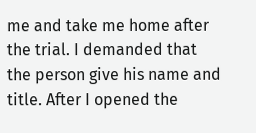me and take me home after the trial. I demanded that the person give his name and title. After I opened the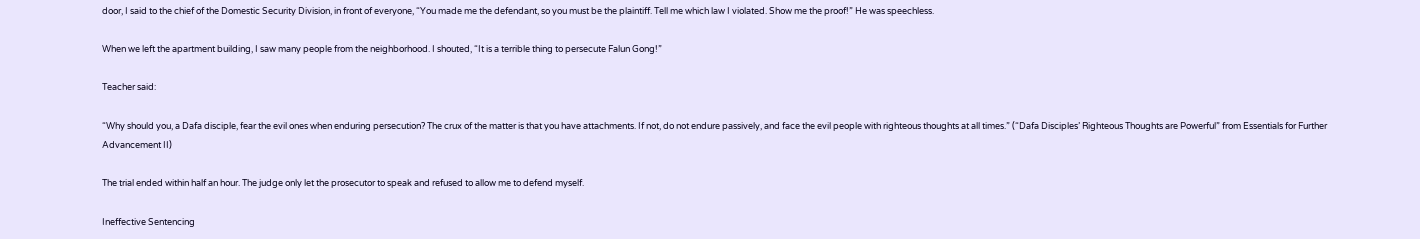door, I said to the chief of the Domestic Security Division, in front of everyone, “You made me the defendant, so you must be the plaintiff. Tell me which law I violated. Show me the proof!” He was speechless.

When we left the apartment building, I saw many people from the neighborhood. I shouted, “It is a terrible thing to persecute Falun Gong!”

Teacher said:

“Why should you, a Dafa disciple, fear the evil ones when enduring persecution? The crux of the matter is that you have attachments. If not, do not endure passively, and face the evil people with righteous thoughts at all times.” (“Dafa Disciples’ Righteous Thoughts are Powerful” from Essentials for Further Advancement II)

The trial ended within half an hour. The judge only let the prosecutor to speak and refused to allow me to defend myself.

Ineffective Sentencing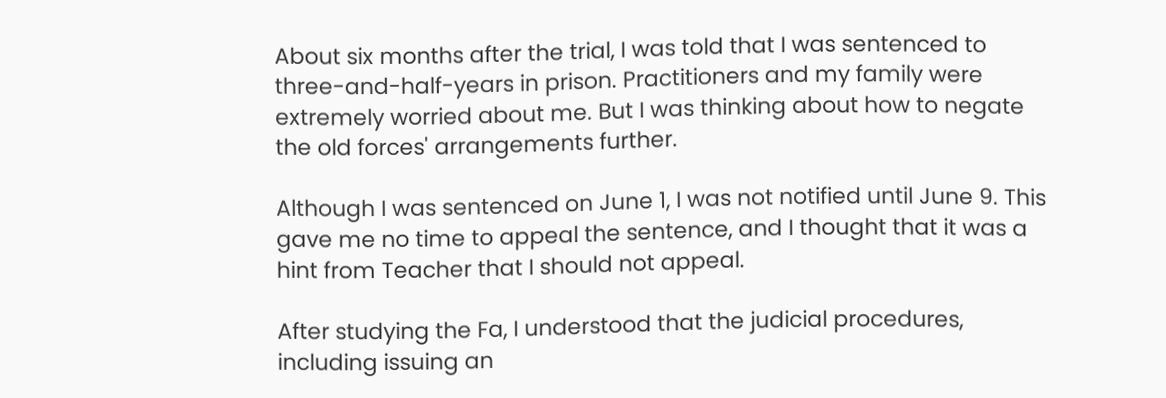About six months after the trial, I was told that I was sentenced to three-and-half-years in prison. Practitioners and my family were extremely worried about me. But I was thinking about how to negate the old forces' arrangements further.

Although I was sentenced on June 1, I was not notified until June 9. This gave me no time to appeal the sentence, and I thought that it was a hint from Teacher that I should not appeal.

After studying the Fa, I understood that the judicial procedures, including issuing an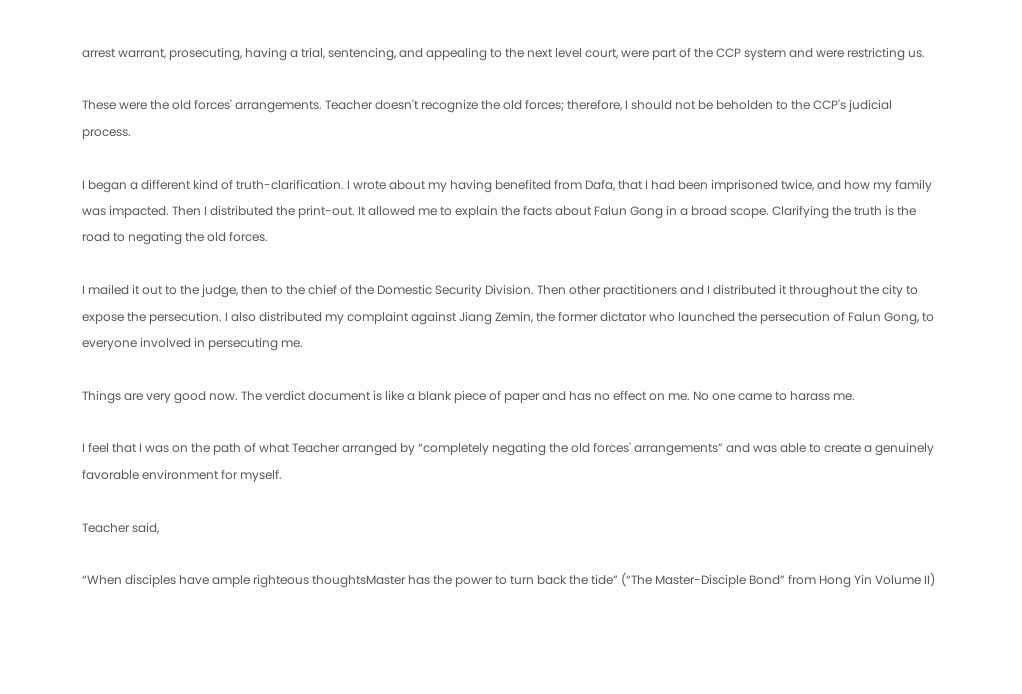arrest warrant, prosecuting, having a trial, sentencing, and appealing to the next level court, were part of the CCP system and were restricting us.

These were the old forces' arrangements. Teacher doesn't recognize the old forces; therefore, I should not be beholden to the CCP's judicial process.

I began a different kind of truth-clarification. I wrote about my having benefited from Dafa, that I had been imprisoned twice, and how my family was impacted. Then I distributed the print-out. It allowed me to explain the facts about Falun Gong in a broad scope. Clarifying the truth is the road to negating the old forces.

I mailed it out to the judge, then to the chief of the Domestic Security Division. Then other practitioners and I distributed it throughout the city to expose the persecution. I also distributed my complaint against Jiang Zemin, the former dictator who launched the persecution of Falun Gong, to everyone involved in persecuting me.

Things are very good now. The verdict document is like a blank piece of paper and has no effect on me. No one came to harass me.

I feel that I was on the path of what Teacher arranged by “completely negating the old forces' arrangements” and was able to create a genuinely favorable environment for myself.

Teacher said,

“When disciples have ample righteous thoughtsMaster has the power to turn back the tide” (“The Master-Disciple Bond” from Hong Yin Volume II)